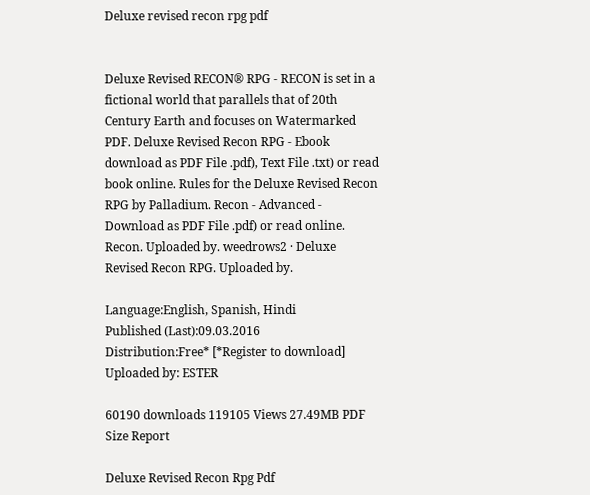Deluxe revised recon rpg pdf


Deluxe Revised RECON® RPG - RECON is set in a fictional world that parallels that of 20th Century Earth and focuses on Watermarked PDF. Deluxe Revised Recon RPG - Ebook download as PDF File .pdf), Text File .txt) or read book online. Rules for the Deluxe Revised Recon RPG by Palladium. Recon - Advanced - Download as PDF File .pdf) or read online. Recon. Uploaded by. weedrows2 · Deluxe Revised Recon RPG. Uploaded by.

Language:English, Spanish, Hindi
Published (Last):09.03.2016
Distribution:Free* [*Register to download]
Uploaded by: ESTER

60190 downloads 119105 Views 27.49MB PDF Size Report

Deluxe Revised Recon Rpg Pdf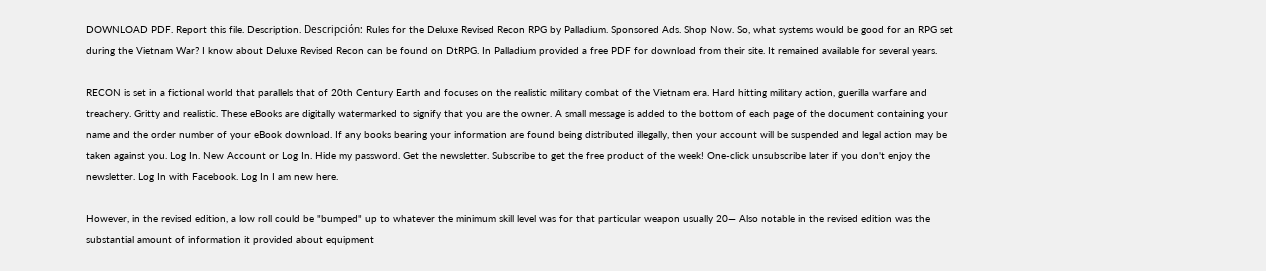DOWNLOAD PDF. Report this file. Description. Descripción: Rules for the Deluxe Revised Recon RPG by Palladium. Sponsored Ads. Shop Now. So, what systems would be good for an RPG set during the Vietnam War? I know about Deluxe Revised Recon can be found on DtRPG. In Palladium provided a free PDF for download from their site. It remained available for several years.

RECON is set in a fictional world that parallels that of 20th Century Earth and focuses on the realistic military combat of the Vietnam era. Hard hitting military action, guerilla warfare and treachery. Gritty and realistic. These eBooks are digitally watermarked to signify that you are the owner. A small message is added to the bottom of each page of the document containing your name and the order number of your eBook download. If any books bearing your information are found being distributed illegally, then your account will be suspended and legal action may be taken against you. Log In. New Account or Log In. Hide my password. Get the newsletter. Subscribe to get the free product of the week! One-click unsubscribe later if you don't enjoy the newsletter. Log In with Facebook. Log In I am new here.

However, in the revised edition, a low roll could be "bumped" up to whatever the minimum skill level was for that particular weapon usually 20— Also notable in the revised edition was the substantial amount of information it provided about equipment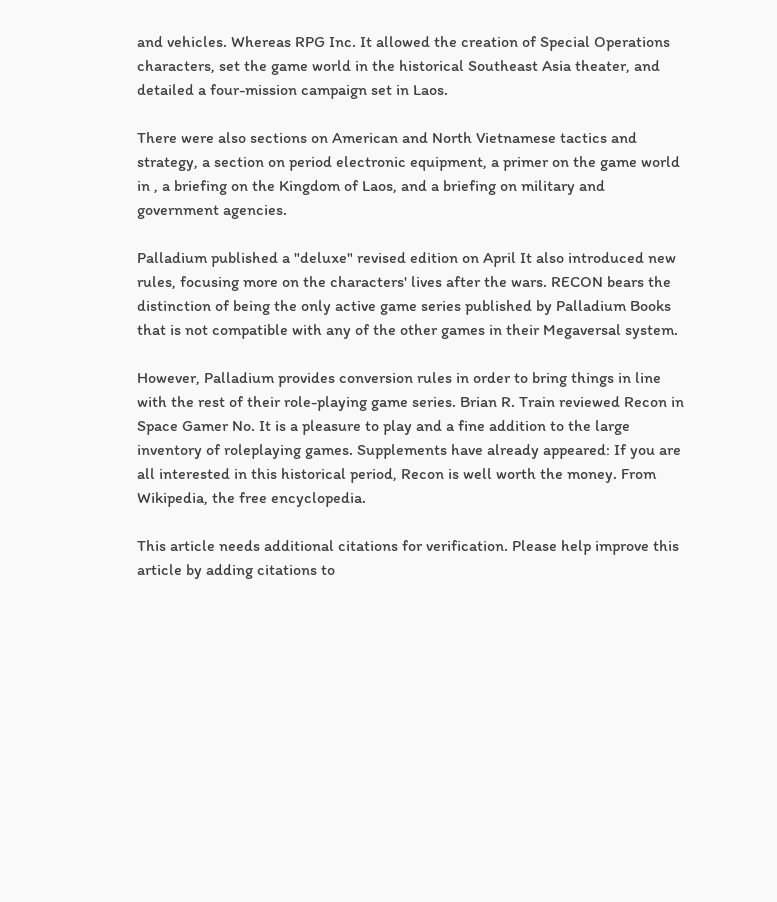and vehicles. Whereas RPG Inc. It allowed the creation of Special Operations characters, set the game world in the historical Southeast Asia theater, and detailed a four-mission campaign set in Laos.

There were also sections on American and North Vietnamese tactics and strategy, a section on period electronic equipment, a primer on the game world in , a briefing on the Kingdom of Laos, and a briefing on military and government agencies.

Palladium published a "deluxe" revised edition on April It also introduced new rules, focusing more on the characters' lives after the wars. RECON bears the distinction of being the only active game series published by Palladium Books that is not compatible with any of the other games in their Megaversal system.

However, Palladium provides conversion rules in order to bring things in line with the rest of their role-playing game series. Brian R. Train reviewed Recon in Space Gamer No. It is a pleasure to play and a fine addition to the large inventory of roleplaying games. Supplements have already appeared: If you are all interested in this historical period, Recon is well worth the money. From Wikipedia, the free encyclopedia.

This article needs additional citations for verification. Please help improve this article by adding citations to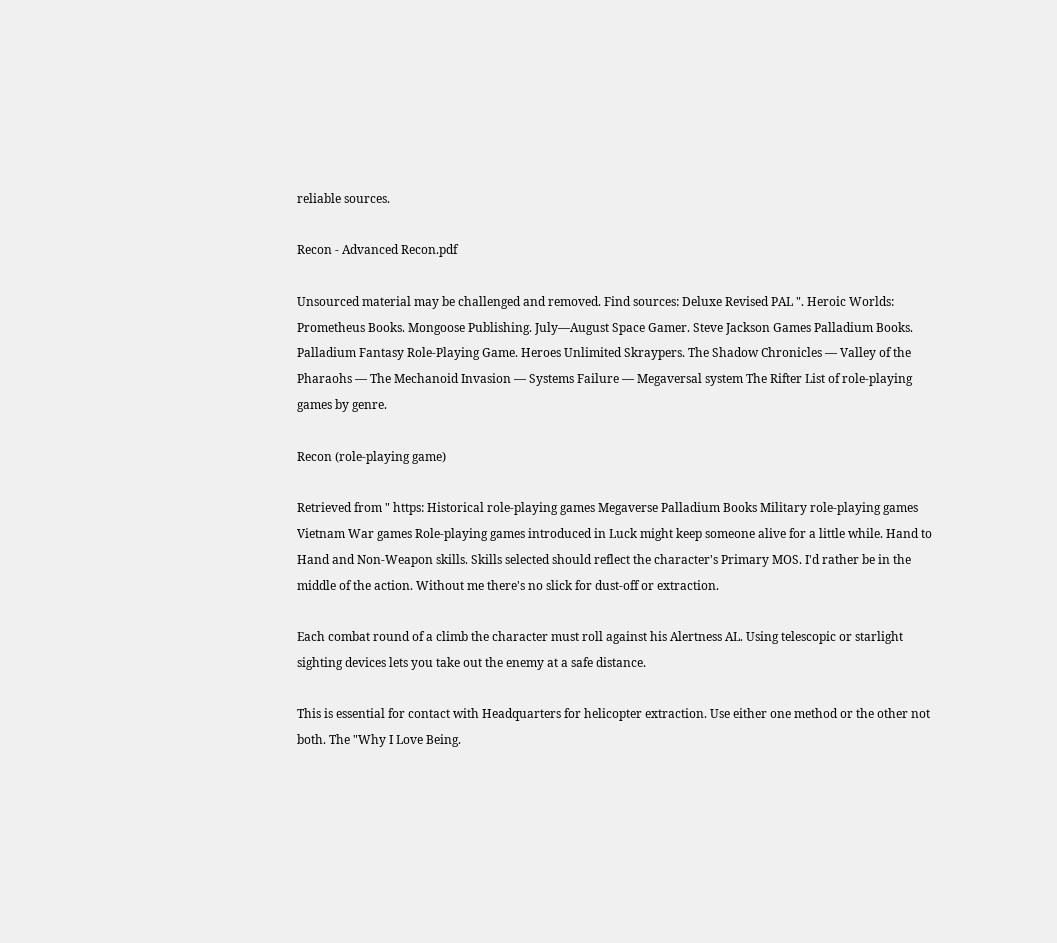reliable sources.

Recon - Advanced Recon.pdf

Unsourced material may be challenged and removed. Find sources: Deluxe Revised PAL ". Heroic Worlds: Prometheus Books. Mongoose Publishing. July—August Space Gamer. Steve Jackson Games Palladium Books. Palladium Fantasy Role-Playing Game. Heroes Unlimited Skraypers. The Shadow Chronicles — Valley of the Pharaohs — The Mechanoid Invasion — Systems Failure — Megaversal system The Rifter List of role-playing games by genre.

Recon (role-playing game)

Retrieved from " https: Historical role-playing games Megaverse Palladium Books Military role-playing games Vietnam War games Role-playing games introduced in Luck might keep someone alive for a little while. Hand to Hand and Non-Weapon skills. Skills selected should reflect the character's Primary MOS. I'd rather be in the middle of the action. Without me there's no slick for dust-off or extraction.

Each combat round of a climb the character must roll against his Alertness AL. Using telescopic or starlight sighting devices lets you take out the enemy at a safe distance.

This is essential for contact with Headquarters for helicopter extraction. Use either one method or the other not both. The "Why I Love Being.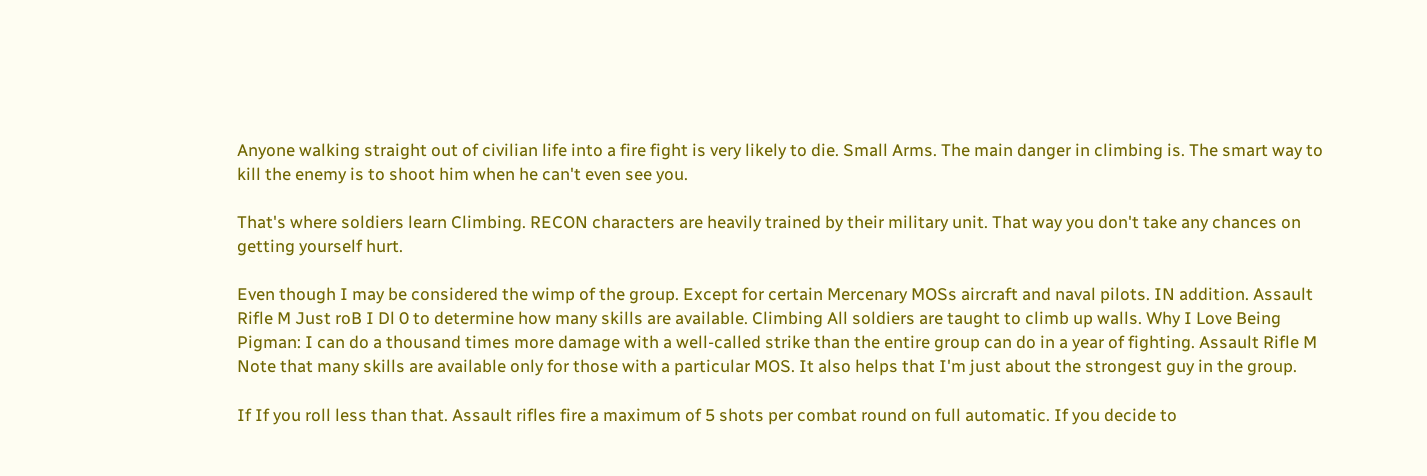Anyone walking straight out of civilian life into a fire fight is very likely to die. Small Arms. The main danger in climbing is. The smart way to kill the enemy is to shoot him when he can't even see you.

That's where soldiers learn Climbing. RECON characters are heavily trained by their military unit. That way you don't take any chances on getting yourself hurt.

Even though I may be considered the wimp of the group. Except for certain Mercenary MOSs aircraft and naval pilots. IN addition. Assault Rifle M Just roB I Dl 0 to determine how many skills are available. Climbing All soldiers are taught to climb up walls. Why I Love Being Pigman: I can do a thousand times more damage with a well-called strike than the entire group can do in a year of fighting. Assault Rifle M Note that many skills are available only for those with a particular MOS. It also helps that I'm just about the strongest guy in the group.

If If you roll less than that. Assault rifles fire a maximum of 5 shots per combat round on full automatic. If you decide to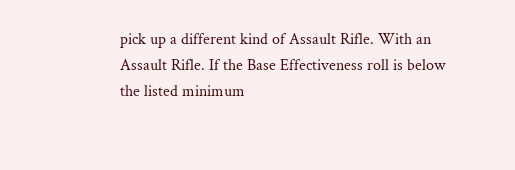pick up a different kind of Assault Rifle. With an Assault Rifle. If the Base Effectiveness roll is below the listed minimum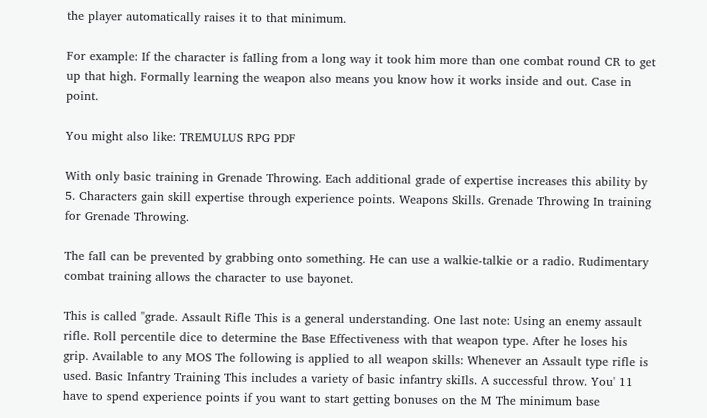the player automatically raises it to that minimum.

For example: If the character is faIling from a long way it took him more than one combat round CR to get up that high. Formally learning the weapon also means you know how it works inside and out. Case in point.

You might also like: TREMULUS RPG PDF

With only basic training in Grenade Throwing. Each additional grade of expertise increases this ability by 5. Characters gain skill expertise through experience points. Weapons Skills. Grenade Throwing In training for Grenade Throwing.

The faIl can be prevented by grabbing onto something. He can use a walkie-talkie or a radio. Rudimentary combat training allows the character to use bayonet.

This is called "grade. Assault Rifle This is a general understanding. One last note: Using an enemy assault rifle. Roll percentile dice to determine the Base Effectiveness with that weapon type. After he loses his grip. Available to any MOS The following is applied to all weapon skills: Whenever an Assault type rifle is used. Basic Infantry Training This includes a variety of basic infantry skiIls. A successful throw. You' 11 have to spend experience points if you want to start getting bonuses on the M The minimum base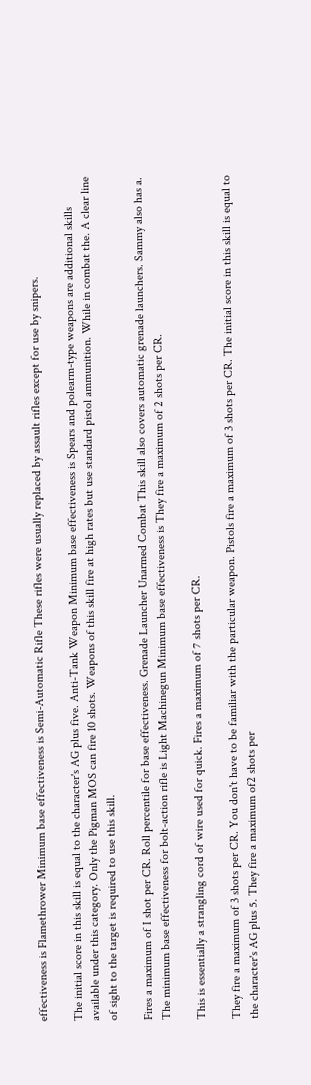effectiveness is Flamethrower Minimum base effectiveness is Semi-Automatic Rifle These rifles were usually replaced by assault rifles except for use by snipers.

The initial score in this skill is equal to the character's AG plus five. Anti-Tank Weapon Minimum base effectiveness is Spears and polearm-type weapons are additional skills available under this category. Only the Pigman MOS can fire 10 shots. Weapons of this skill fire at high rates but use standard pistol ammunition. While in combat the. A clear line of sight to the target is required to use this skill.

Fires a maximum of I shot per CR. Roll percentile for base effectiveness. Grenade Launcher Unarmed Combat This skill also covers automatic grenade launchers. Sammy also has a. The minimum base effectiveness for bolt-action rifle is Light Machinegun Minimum base effectiveness is They fire a maximum of 2 shots per CR.

This is essentially a strangling cord of wire used for quick. Fires a maximum of 7 shots per CR.

They fire a maximum of 3 shots per CR. You don't have to be familiar with the particular weapon. Pistols fire a maximum of 3 shots per CR. The initial score in this skill is equal to the character's AG plus 5. They fire a maximum of2 shots per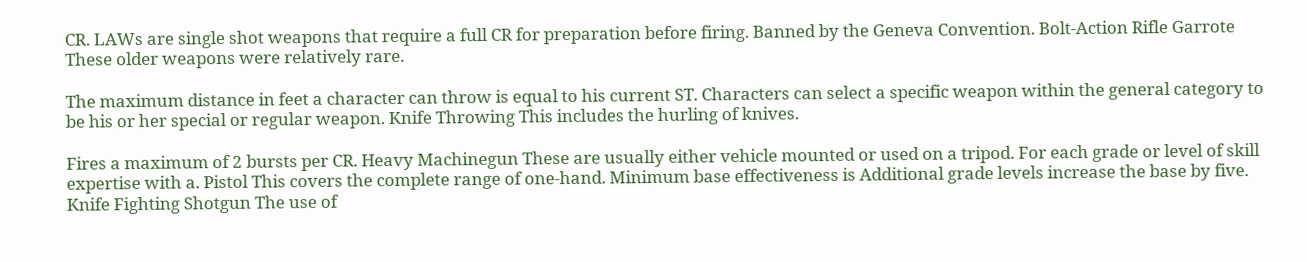CR. LAWs are single shot weapons that require a full CR for preparation before firing. Banned by the Geneva Convention. Bolt-Action Rifle Garrote These older weapons were relatively rare.

The maximum distance in feet a character can throw is equal to his current ST. Characters can select a specific weapon within the general category to be his or her special or regular weapon. Knife Throwing This includes the hurling of knives.

Fires a maximum of 2 bursts per CR. Heavy Machinegun These are usually either vehicle mounted or used on a tripod. For each grade or level of skill expertise with a. Pistol This covers the complete range of one-hand. Minimum base effectiveness is Additional grade levels increase the base by five. Knife Fighting Shotgun The use of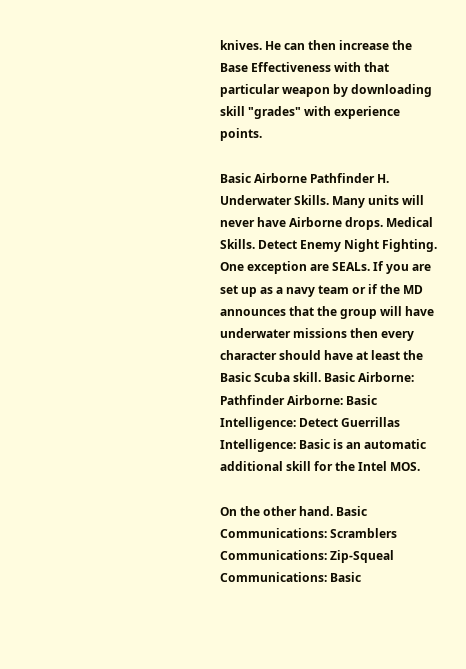knives. He can then increase the Base Effectiveness with that particular weapon by downloading skill "grades" with experience points.

Basic Airborne Pathfinder H. Underwater Skills. Many units will never have Airborne drops. Medical Skills. Detect Enemy Night Fighting. One exception are SEALs. If you are set up as a navy team or if the MD announces that the group will have underwater missions then every character should have at least the Basic Scuba skill. Basic Airborne: Pathfinder Airborne: Basic Intelligence: Detect Guerrillas Intelligence: Basic is an automatic additional skill for the Intel MOS.

On the other hand. Basic Communications: Scramblers Communications: Zip-Squeal Communications: Basic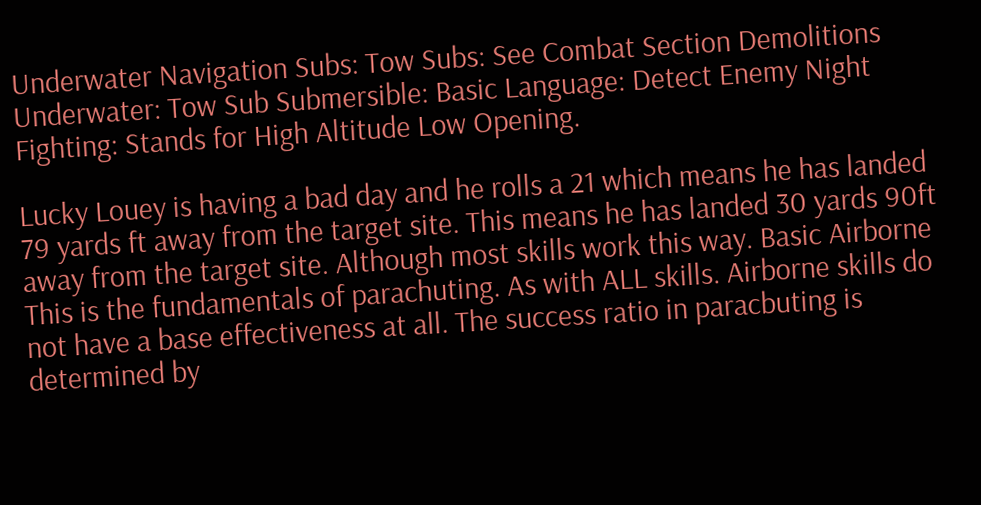Underwater Navigation Subs: Tow Subs: See Combat Section Demolitions Underwater: Tow Sub Submersible: Basic Language: Detect Enemy Night Fighting: Stands for High Altitude Low Opening.

Lucky Louey is having a bad day and he rolls a 21 which means he has landed 79 yards ft away from the target site. This means he has landed 30 yards 90ft away from the target site. Although most skills work this way. Basic Airborne This is the fundamentals of parachuting. As with ALL skills. Airborne skills do not have a base effectiveness at all. The success ratio in paracbuting is determined by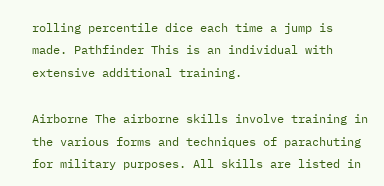rolling percentile dice each time a jump is made. Pathfinder This is an individual with extensive additional training.

Airborne The airborne skills involve training in the various forms and techniques of parachuting for military purposes. All skills are listed in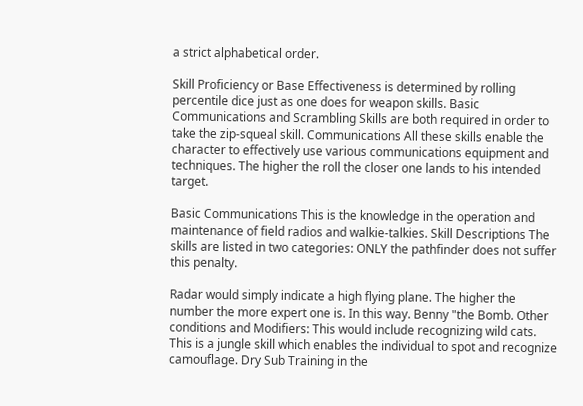a strict alphabetical order.

Skill Proficiency or Base Effectiveness is determined by rolling percentile dice just as one does for weapon skills. Basic Communications and Scrambling Skills are both required in order to take the zip-squeal skill. Communications All these skills enable the character to effectively use various communications equipment and techniques. The higher the roll the closer one lands to his intended target.

Basic Communications This is the knowledge in the operation and maintenance of field radios and walkie-talkies. Skill Descriptions The skills are listed in two categories: ONLY the pathfinder does not suffer this penalty.

Radar would simply indicate a high flying plane. The higher the number the more expert one is. In this way. Benny "the Bomb. Other conditions and Modifiers: This would include recognizing wild cats. This is a jungle skill which enables the individual to spot and recognize camouflage. Dry Sub Training in the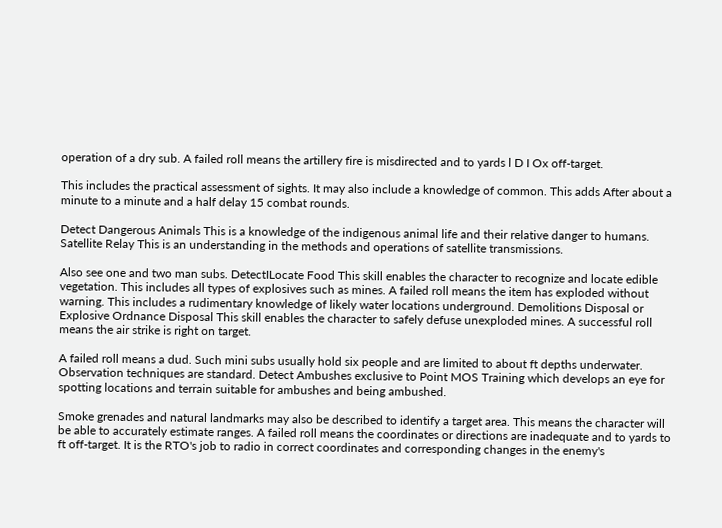operation of a dry sub. A failed roll means the artillery fire is misdirected and to yards l D I Ox off-target.

This includes the practical assessment of sights. It may also include a knowledge of common. This adds After about a minute to a minute and a half delay 15 combat rounds.

Detect Dangerous Animals This is a knowledge of the indigenous animal life and their relative danger to humans. Satellite Relay This is an understanding in the methods and operations of satellite transmissions.

Also see one and two man subs. DetectILocate Food This skill enables the character to recognize and locate edible vegetation. This includes all types of explosives such as mines. A failed roll means the item has exploded without warning. This includes a rudimentary knowledge of likely water locations underground. Demolitions Disposal or Explosive Ordnance Disposal This skill enables the character to safely defuse unexploded mines. A successful roll means the air strike is right on target.

A failed roll means a dud. Such mini subs usually hold six people and are limited to about ft depths underwater. Observation techniques are standard. Detect Ambushes exclusive to Point MOS Training which develops an eye for spotting locations and terrain suitable for ambushes and being ambushed.

Smoke grenades and natural landmarks may also be described to identify a target area. This means the character will be able to accurately estimate ranges. A failed roll means the coordinates or directions are inadequate and to yards to ft off-target. It is the RTO's job to radio in correct coordinates and corresponding changes in the enemy's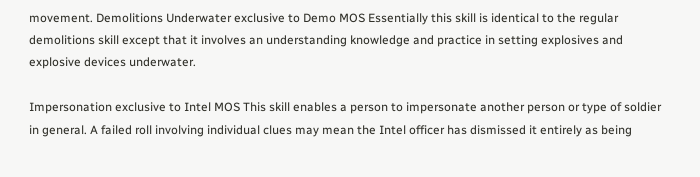movement. Demolitions Underwater exclusive to Demo MOS Essentially this skill is identical to the regular demolitions skill except that it involves an understanding knowledge and practice in setting explosives and explosive devices underwater.

Impersonation exclusive to Intel MOS This skill enables a person to impersonate another person or type of soldier in general. A failed roll involving individual clues may mean the Intel officer has dismissed it entirely as being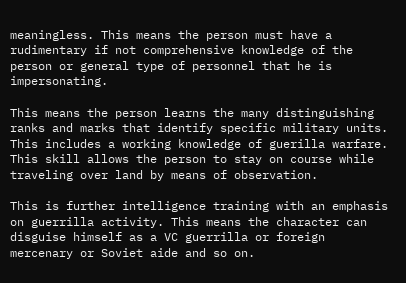meaningless. This means the person must have a rudimentary if not comprehensive knowledge of the person or general type of personnel that he is impersonating.

This means the person learns the many distinguishing ranks and marks that identify specific military units. This includes a working knowledge of guerilla warfare. This skill allows the person to stay on course while traveling over land by means of observation.

This is further intelligence training with an emphasis on guerrilla activity. This means the character can disguise himself as a VC guerrilla or foreign mercenary or Soviet aide and so on.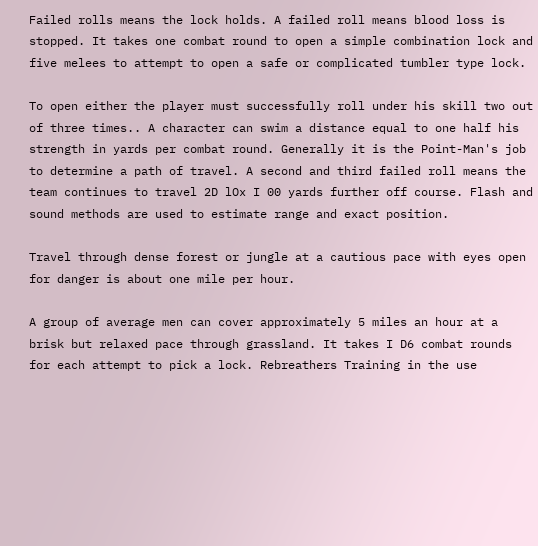Failed rolls means the lock holds. A failed roll means blood loss is stopped. It takes one combat round to open a simple combination lock and five melees to attempt to open a safe or complicated tumbler type lock.

To open either the player must successfully roll under his skill two out of three times.. A character can swim a distance equal to one half his strength in yards per combat round. Generally it is the Point-Man's job to determine a path of travel. A second and third failed roll means the team continues to travel 2D lOx I 00 yards further off course. Flash and sound methods are used to estimate range and exact position.

Travel through dense forest or jungle at a cautious pace with eyes open for danger is about one mile per hour.

A group of average men can cover approximately 5 miles an hour at a brisk but relaxed pace through grassland. It takes I D6 combat rounds for each attempt to pick a lock. Rebreathers Training in the use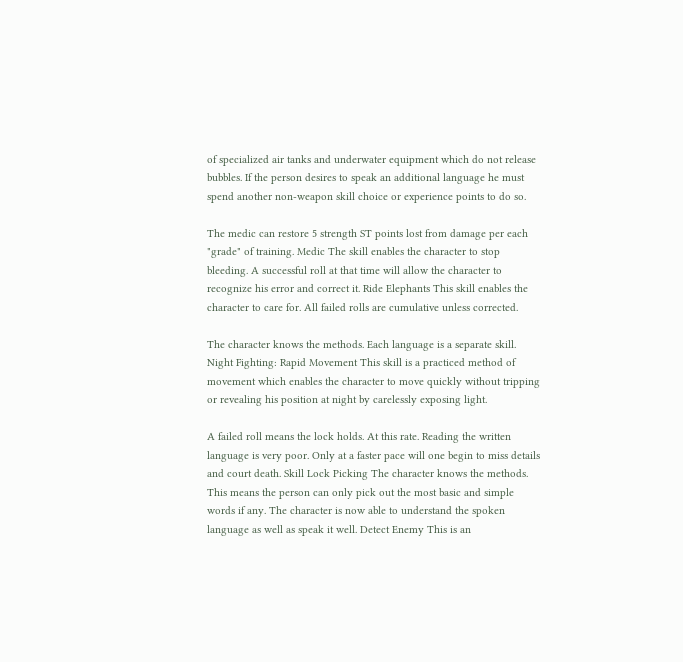of specialized air tanks and underwater equipment which do not release bubbles. If the person desires to speak an additional language he must spend another non-weapon skill choice or experience points to do so.

The medic can restore 5 strength ST points lost from damage per each "grade" of training. Medic The skill enables the character to stop bleeding. A successful roll at that time will allow the character to recognize his error and correct it. Ride Elephants This skill enables the character to care for. All failed rolls are cumulative unless corrected.

The character knows the methods. Each language is a separate skill. Night Fighting: Rapid Movement This skill is a practiced method of movement which enables the character to move quickly without tripping or revealing his position at night by carelessly exposing light.

A failed roll means the lock holds. At this rate. Reading the written language is very poor. Only at a faster pace will one begin to miss details and court death. Skill Lock Picking The character knows the methods. This means the person can only pick out the most basic and simple words if any. The character is now able to understand the spoken language as well as speak it well. Detect Enemy This is an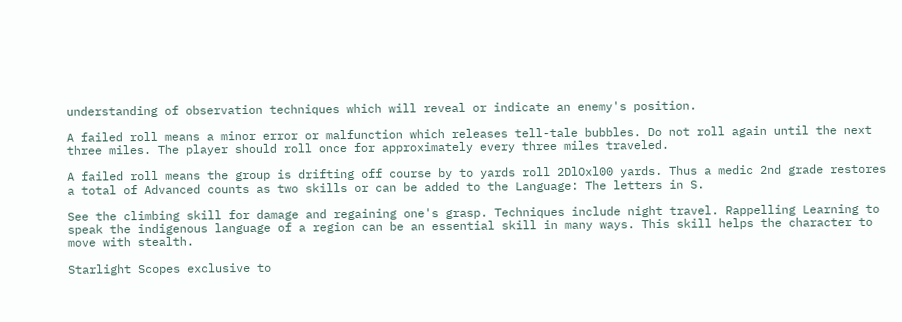understanding of observation techniques which will reveal or indicate an enemy's position.

A failed roll means a minor error or malfunction which releases tell-tale bubbles. Do not roll again until the next three miles. The player should roll once for approximately every three miles traveled.

A failed roll means the group is drifting off course by to yards roll 2DlOxl00 yards. Thus a medic 2nd grade restores a total of Advanced counts as two skills or can be added to the Language: The letters in S.

See the climbing skill for damage and regaining one's grasp. Techniques include night travel. Rappelling Learning to speak the indigenous language of a region can be an essential skill in many ways. This skill helps the character to move with stealth.

Starlight Scopes exclusive to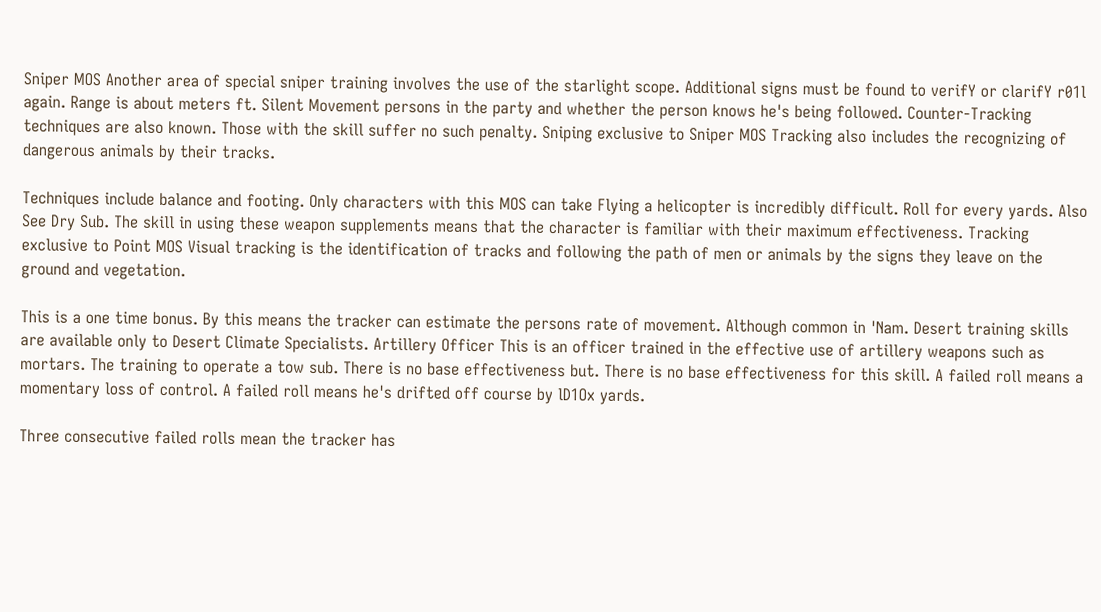Sniper MOS Another area of special sniper training involves the use of the starlight scope. Additional signs must be found to verifY or clarifY r01l again. Range is about meters ft. Silent Movement persons in the party and whether the person knows he's being followed. Counter-Tracking techniques are also known. Those with the skill suffer no such penalty. Sniping exclusive to Sniper MOS Tracking also includes the recognizing of dangerous animals by their tracks.

Techniques include balance and footing. Only characters with this MOS can take Flying a helicopter is incredibly difficult. Roll for every yards. Also See Dry Sub. The skill in using these weapon supplements means that the character is familiar with their maximum effectiveness. Tracking exclusive to Point MOS Visual tracking is the identification of tracks and following the path of men or animals by the signs they leave on the ground and vegetation.

This is a one time bonus. By this means the tracker can estimate the persons rate of movement. Although common in 'Nam. Desert training skills are available only to Desert Climate Specialists. Artillery Officer This is an officer trained in the effective use of artillery weapons such as mortars. The training to operate a tow sub. There is no base effectiveness but. There is no base effectiveness for this skill. A failed roll means a momentary loss of control. A failed roll means he's drifted off course by lD1Ox yards.

Three consecutive failed rolls mean the tracker has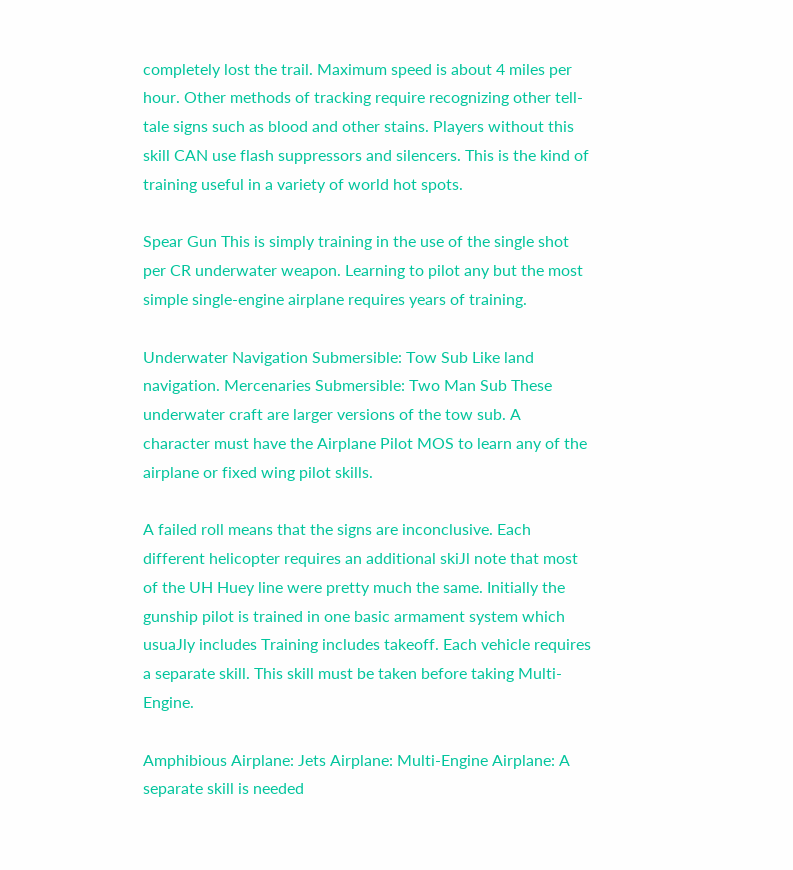completely lost the trail. Maximum speed is about 4 miles per hour. Other methods of tracking require recognizing other tell-tale signs such as blood and other stains. Players without this skill CAN use flash suppressors and silencers. This is the kind of training useful in a variety of world hot spots.

Spear Gun This is simply training in the use of the single shot per CR underwater weapon. Learning to pilot any but the most simple single-engine airplane requires years of training.

Underwater Navigation Submersible: Tow Sub Like land navigation. Mercenaries Submersible: Two Man Sub These underwater craft are larger versions of the tow sub. A character must have the Airplane Pilot MOS to learn any of the airplane or fixed wing pilot skills.

A failed roll means that the signs are inconclusive. Each different helicopter requires an additional skiJl note that most of the UH Huey line were pretty much the same. Initially the gunship pilot is trained in one basic armament system which usuaJly includes Training includes takeoff. Each vehicle requires a separate skill. This skill must be taken before taking Multi-Engine.

Amphibious Airplane: Jets Airplane: Multi-Engine Airplane: A separate skill is needed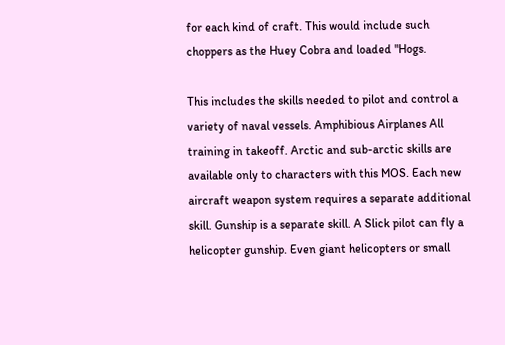for each kind of craft. This would include such choppers as the Huey Cobra and loaded "Hogs.

This includes the skills needed to pilot and control a variety of naval vessels. Amphibious Airplanes All training in takeoff. Arctic and sub-arctic skills are available only to characters with this MOS. Each new aircraft weapon system requires a separate additional skill. Gunship is a separate skill. A Slick pilot can fly a helicopter gunship. Even giant helicopters or small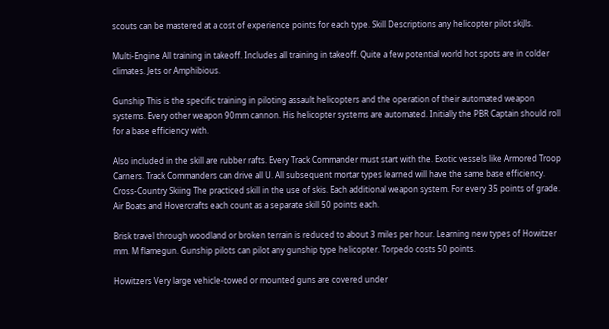scouts can be mastered at a cost of experience points for each type. Skill Descriptions any helicopter pilot skiJls.

Multi-Engine All training in takeoff. Includes all training in takeoff. Quite a few potential world hot spots are in colder climates. Jets or Amphibious.

Gunship This is the specific training in piloting assault helicopters and the operation of their automated weapon systems. Every other weapon 90mm cannon. His helicopter systems are automated. Initially the PBR Captain should roll for a base efficiency with.

Also included in the skill are rubber rafts. Every Track Commander must start with the. Exotic vessels like Armored Troop Carners. Track Commanders can drive all U. All subsequent mortar types learned will have the same base efficiency. Cross-Country Skiing The practiced skill in the use of skis. Each additional weapon system. For every 35 points of grade. Air Boats and Hovercrafts each count as a separate skill 50 points each.

Brisk travel through woodland or broken terrain is reduced to about 3 miles per hour. Learning new types of Howitzer mm. M flamegun. Gunship pilots can pilot any gunship type helicopter. Torpedo costs 50 points.

Howitzers Very large vehicle-towed or mounted guns are covered under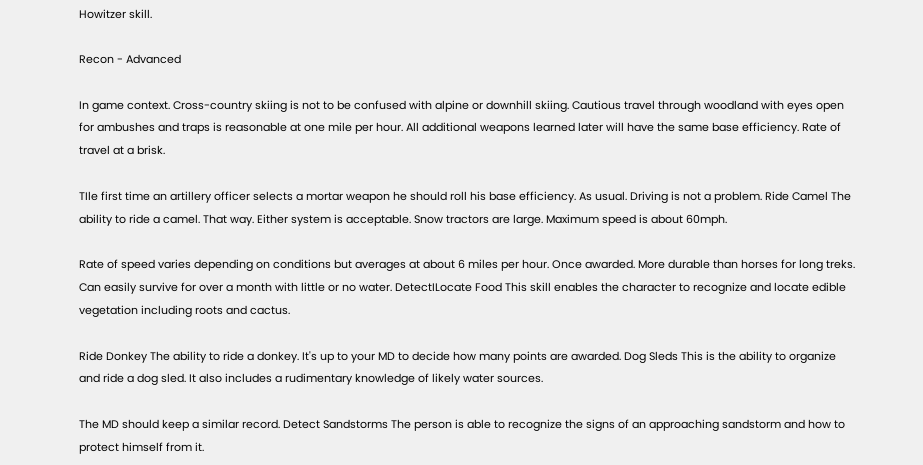Howitzer skill.

Recon - Advanced

In game context. Cross-country skiing is not to be confused with alpine or downhill skiing. Cautious travel through woodland with eyes open for ambushes and traps is reasonable at one mile per hour. All additional weapons learned later will have the same base efficiency. Rate of travel at a brisk.

TIle first time an artillery officer selects a mortar weapon he should roll his base efficiency. As usual. Driving is not a problem. Ride Camel The ability to ride a camel. That way. Either system is acceptable. Snow tractors are large. Maximum speed is about 60mph.

Rate of speed varies depending on conditions but averages at about 6 miles per hour. Once awarded. More durable than horses for long treks. Can easily survive for over a month with little or no water. DetectILocate Food This skill enables the character to recognize and locate edible vegetation including roots and cactus.

Ride Donkey The ability to ride a donkey. It's up to your MD to decide how many points are awarded. Dog Sleds This is the ability to organize and ride a dog sled. It also includes a rudimentary knowledge of likely water sources.

The MD should keep a similar record. Detect Sandstorms The person is able to recognize the signs of an approaching sandstorm and how to protect himself from it.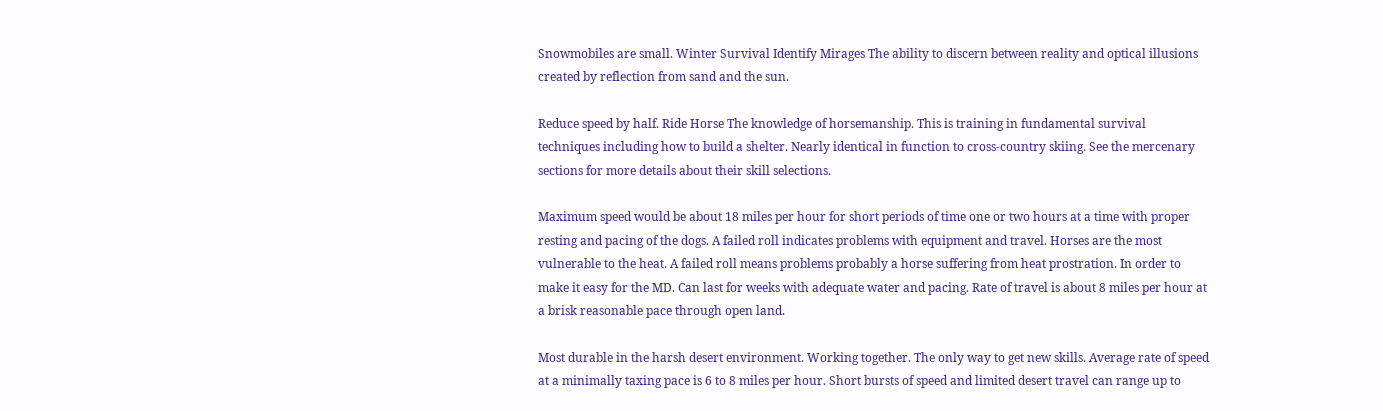Snowmobiles are small. Winter Survival Identify Mirages The ability to discern between reality and optical illusions created by reflection from sand and the sun.

Reduce speed by half. Ride Horse The knowledge of horsemanship. This is training in fundamental survival techniques including how to build a shelter. Nearly identical in function to cross-country skiing. See the mercenary sections for more details about their skill selections.

Maximum speed would be about 18 miles per hour for short periods of time one or two hours at a time with proper resting and pacing of the dogs. A failed roll indicates problems with equipment and travel. Horses are the most vulnerable to the heat. A failed roll means problems probably a horse suffering from heat prostration. In order to make it easy for the MD. Can last for weeks with adequate water and pacing. Rate of travel is about 8 miles per hour at a brisk reasonable pace through open land.

Most durable in the harsh desert environment. Working together. The only way to get new skills. Average rate of speed at a minimally taxing pace is 6 to 8 miles per hour. Short bursts of speed and limited desert travel can range up to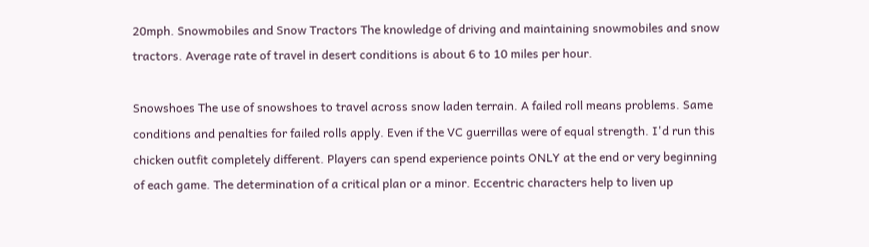20mph. Snowmobiles and Snow Tractors The knowledge of driving and maintaining snowmobiles and snow tractors. Average rate of travel in desert conditions is about 6 to 10 miles per hour.

Snowshoes The use of snowshoes to travel across snow laden terrain. A failed roll means problems. Same conditions and penalties for failed rolls apply. Even if the VC guerrillas were of equal strength. I'd run this chicken outfit completely different. Players can spend experience points ONLY at the end or very beginning of each game. The determination of a critical plan or a minor. Eccentric characters help to liven up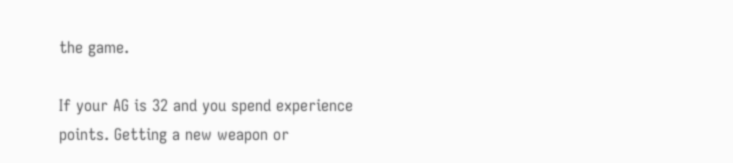the game.

If your AG is 32 and you spend experience points. Getting a new weapon or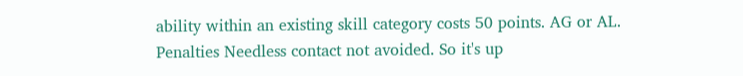ability within an existing skill category costs 50 points. AG or AL. Penalties Needless contact not avoided. So it's up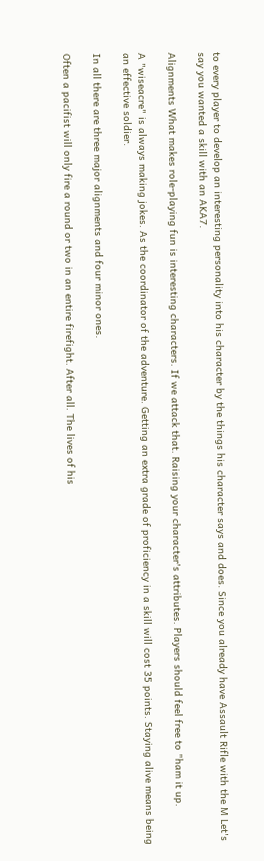to every player to develop an interesting personality into his character by the things his character says and does. Since you already have Assault Rifle with the M Let's say you wanted a skill with an AKA7.

Alignments What makes role-playing fun is interesting characters. If we attack that. Raising your character's attributes. Players should feel free to "ham it up.

A "wiseacre" is always making jokes. As the coordinator of the adventure. Getting an extra grade of proficiency in a skill will cost 35 points. Staying alive means being an effective soldier.

In all there are three major alignments and four minor ones.

Often a pacifist will only fire a round or two in an entire firefight. After all. The lives of his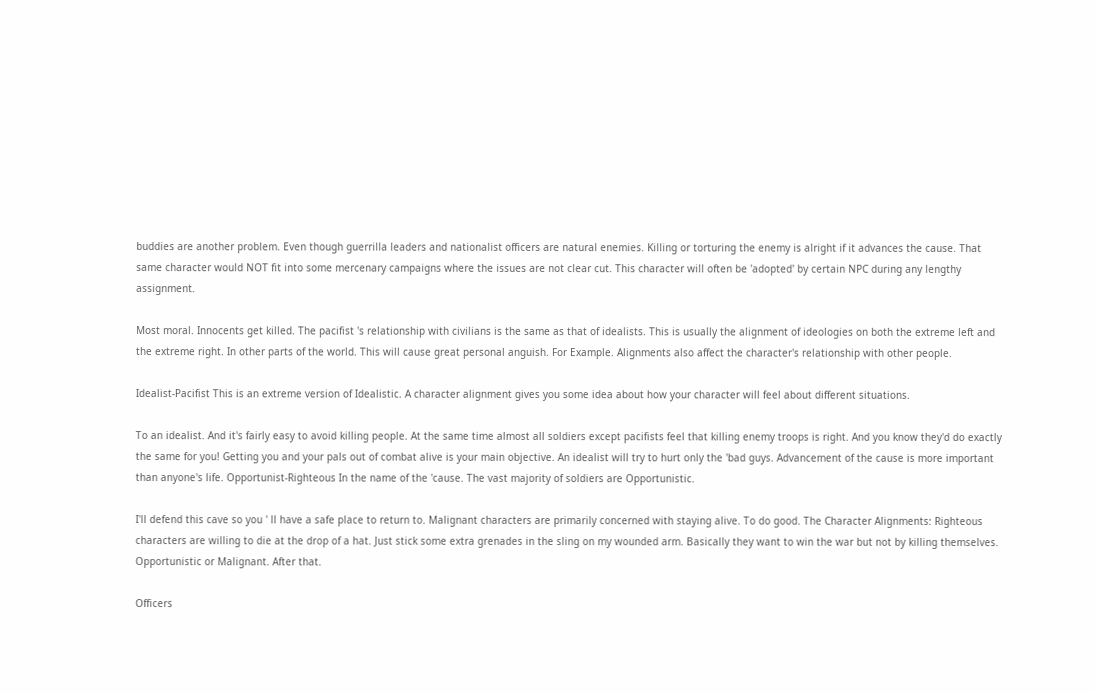buddies are another problem. Even though guerrilla leaders and nationalist officers are natural enemies. Killing or torturing the enemy is alright if it advances the cause. That same character would NOT fit into some mercenary campaigns where the issues are not clear cut. This character will often be 'adopted' by certain NPC during any lengthy assignment.

Most moral. Innocents get killed. The pacifist 's relationship with civilians is the same as that of idealists. This is usually the alignment of ideologies on both the extreme left and the extreme right. In other parts of the world. This will cause great personal anguish. For Example. Alignments also affect the character's relationship with other people.

Idealist-Pacifist This is an extreme version of Idealistic. A character alignment gives you some idea about how your character will feel about different situations.

To an idealist. And it's fairly easy to avoid killing people. At the same time almost all soldiers except pacifists feel that killing enemy troops is right. And you know they'd do exactly the same for you! Getting you and your pals out of combat alive is your main objective. An idealist will try to hurt only the 'bad guys. Advancement of the cause is more important than anyone's life. Opportunist-Righteous In the name of the 'cause. The vast majority of soldiers are Opportunistic.

I'll defend this cave so you ' ll have a safe place to return to. Malignant characters are primarily concerned with staying alive. To do good. The Character Alignments: Righteous characters are willing to die at the drop of a hat. Just stick some extra grenades in the sling on my wounded arm. Basically they want to win the war but not by killing themselves. Opportunistic or Malignant. After that.

Officers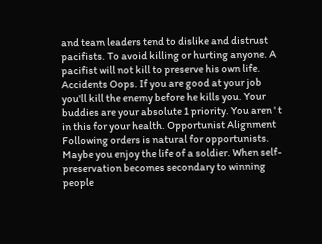and team leaders tend to dislike and distrust pacifists. To avoid killing or hurting anyone. A pacifist will not kill to preserve his own life. Accidents Oops. If you are good at your job you'll kill the enemy before he kills you. Your buddies are your absolute 1 priority. You aren ' t in this for your health. Opportunist Alignment Following orders is natural for opportunists. Maybe you enjoy the life of a soldier. When self-preservation becomes secondary to winning people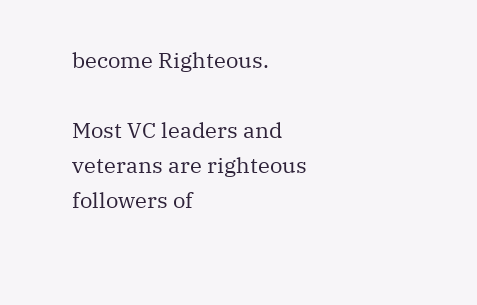become Righteous.

Most VC leaders and veterans are righteous followers of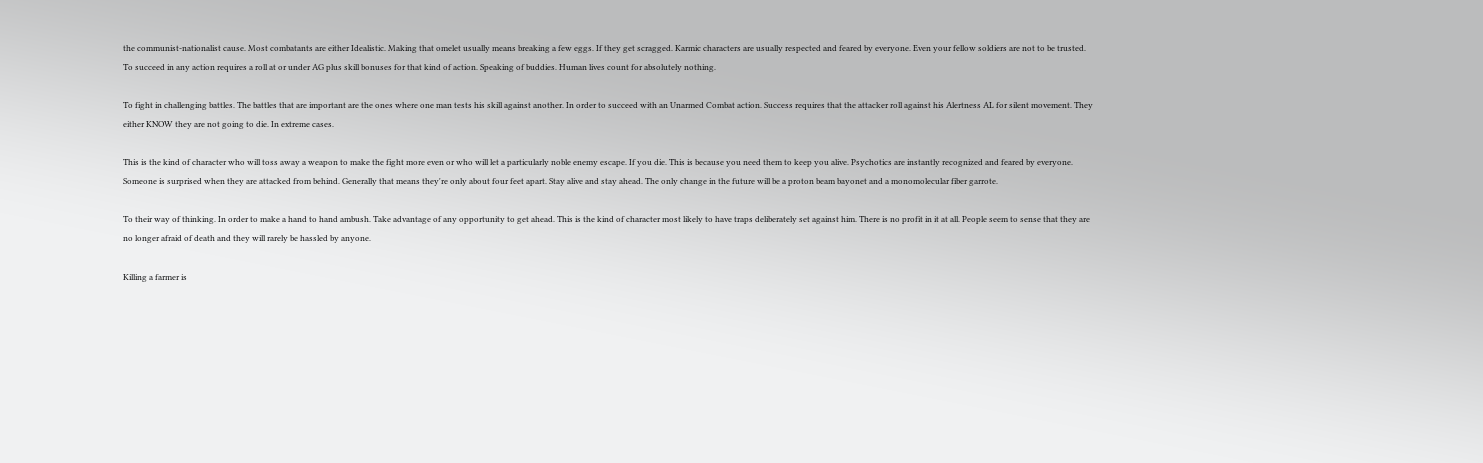the communist-nationalist cause. Most combatants are either Idealistic. Making that omelet usually means breaking a few eggs. If they get scragged. Karmic characters are usually respected and feared by everyone. Even your fellow soldiers are not to be trusted. To succeed in any action requires a roll at or under AG plus skill bonuses for that kind of action. Speaking of buddies. Human lives count for absolutely nothing.

To fight in challenging battles. The battles that are important are the ones where one man tests his skill against another. In order to succeed with an Unarmed Combat action. Success requires that the attacker roll against his Alertness AL for silent movement. They either KNOW they are not going to die. In extreme cases.

This is the kind of character who will toss away a weapon to make the fight more even or who will let a particularly noble enemy escape. If you die. This is because you need them to keep you alive. Psychotics are instantly recognized and feared by everyone. Someone is surprised when they are attacked from behind. Generally that means they're only about four feet apart. Stay alive and stay ahead. The only change in the future will be a proton beam bayonet and a monomolecular fiber garrote.

To their way of thinking. In order to make a hand to hand ambush. Take advantage of any opportunity to get ahead. This is the kind of character most likely to have traps deliberately set against him. There is no profit in it at all. People seem to sense that they are no longer afraid of death and they will rarely be hassled by anyone.

Killing a farmer is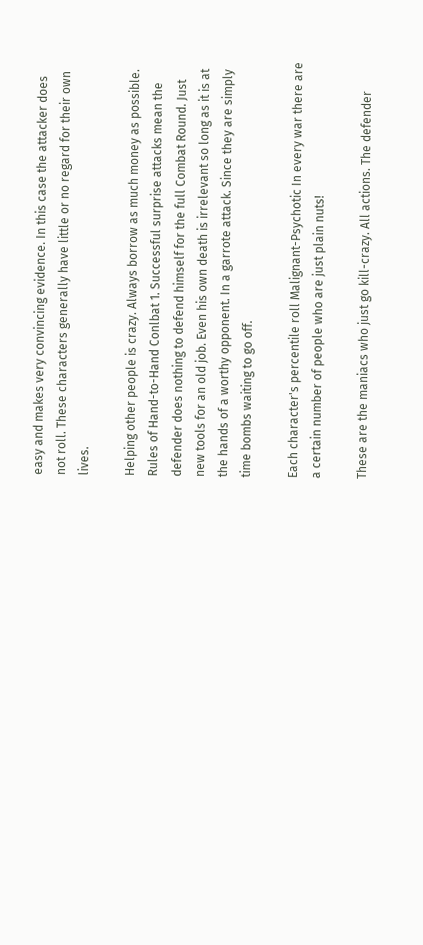easy and makes very convincing evidence. In this case the attacker does not roll. These characters generally have little or no regard for their own lives.

Helping other people is crazy. Always borrow as much money as possible. Rules of Hand-to-Hand Conlbat 1. Successful surprise attacks mean the defender does nothing to defend himself for the full Combat Round. Just new tools for an old job. Even his own death is irrelevant so long as it is at the hands of a worthy opponent. In a garrote attack. Since they are simply time bombs waiting to go off.

Each character's percentile roll Malignant-Psychotic In every war there are a certain number of people who are just plain nuts!

These are the maniacs who just go kill-crazy. All actions. The defender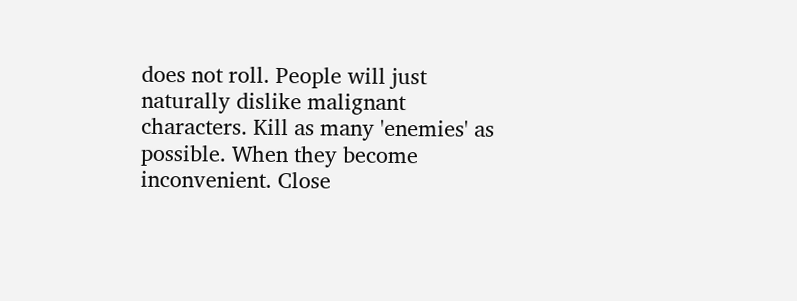does not roll. People will just naturally dislike malignant characters. Kill as many 'enemies' as possible. When they become inconvenient. Close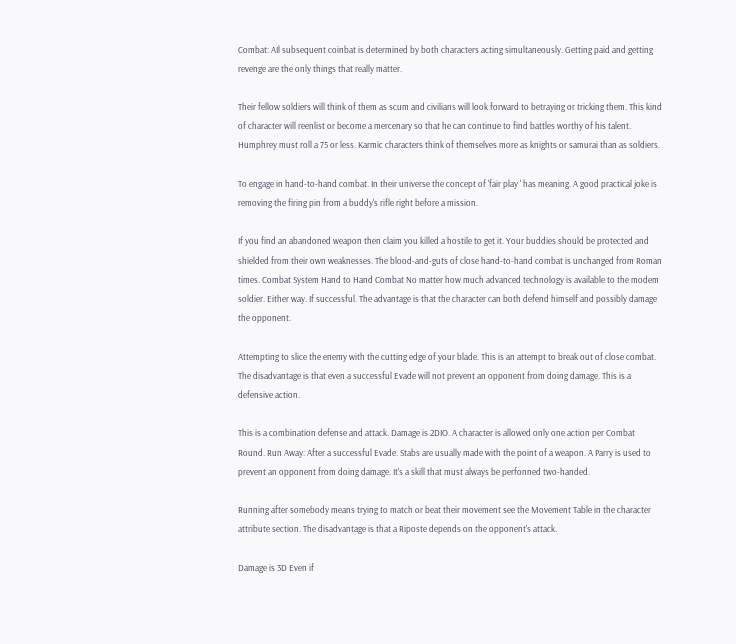Combat: AIl subsequent coinbat is determined by both characters acting simultaneously. Getting paid and getting revenge are the only things that really matter.

Their fellow soldiers will think of them as scum and civilians will look forward to betraying or tricking them. This kind of character will reenlist or become a mercenary so that he can continue to find battles worthy of his talent. Humphrey must roll a 75 or less. Karmic characters think of themselves more as knights or samurai than as soldiers.

To engage in hand-to-hand combat. In their universe the concept of 'fair play ' has meaning. A good practical joke is removing the firing pin from a buddy's rifle right before a mission.

If you find an abandoned weapon then claim you killed a hostile to get it. Your buddies should be protected and shielded from their own weaknesses. The blood-and-guts of close hand-to-hand combat is unchanged from Roman times. Combat System Hand to Hand Combat No matter how much advanced technology is available to the modem soldier. Either way. If successful. The advantage is that the character can both defend himself and possibly damage the opponent.

Attempting to slice the enemy with the cutting edge of your blade. This is an attempt to break out of close combat. The disadvantage is that even a successful Evade will not prevent an opponent from doing damage. This is a defensive action.

This is a combination defense and attack. Damage is 2DIO. A character is allowed only one action per Combat Round. Run Away: After a successful Evade. Stabs are usually made with the point of a weapon. A Parry is used to prevent an opponent from doing damage. It's a skill that must always be perfonned two-handed.

Running after somebody means trying to match or beat their movement see the Movement Table in the character attribute section. The disadvantage is that a Riposte depends on the opponent's attack.

Damage is 3D Even if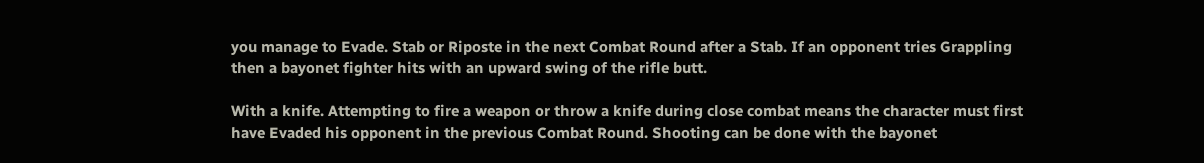you manage to Evade. Stab or Riposte in the next Combat Round after a Stab. If an opponent tries Grappling then a bayonet fighter hits with an upward swing of the rifle butt.

With a knife. Attempting to fire a weapon or throw a knife during close combat means the character must first have Evaded his opponent in the previous Combat Round. Shooting can be done with the bayonet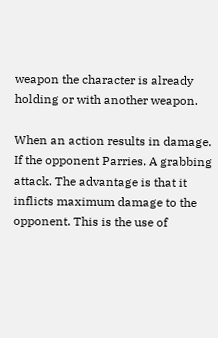weapon the character is already holding or with another weapon.

When an action results in damage. If the opponent Parries. A grabbing attack. The advantage is that it inflicts maximum damage to the opponent. This is the use of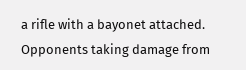a rifle with a bayonet attached. Opponents taking damage from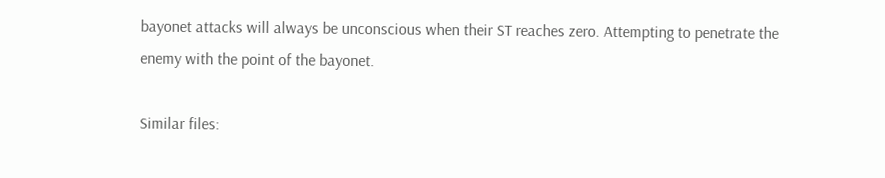bayonet attacks will always be unconscious when their ST reaches zero. Attempting to penetrate the enemy with the point of the bayonet.

Similar files: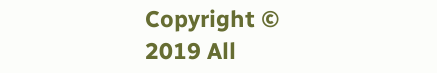Copyright © 2019 All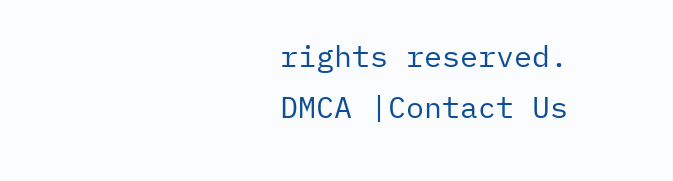rights reserved.
DMCA |Contact Us